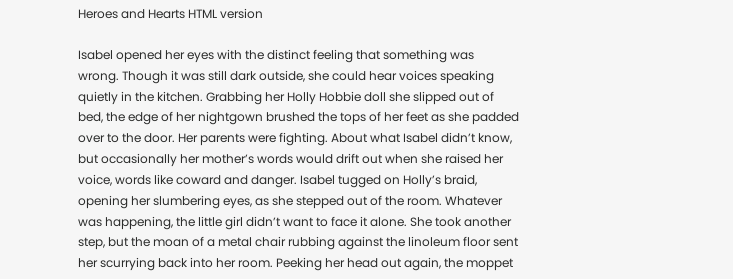Heroes and Hearts HTML version

Isabel opened her eyes with the distinct feeling that something was
wrong. Though it was still dark outside, she could hear voices speaking
quietly in the kitchen. Grabbing her Holly Hobbie doll she slipped out of
bed, the edge of her nightgown brushed the tops of her feet as she padded
over to the door. Her parents were fighting. About what Isabel didn’t know,
but occasionally her mother’s words would drift out when she raised her
voice, words like coward and danger. Isabel tugged on Holly’s braid,
opening her slumbering eyes, as she stepped out of the room. Whatever
was happening, the little girl didn’t want to face it alone. She took another
step, but the moan of a metal chair rubbing against the linoleum floor sent
her scurrying back into her room. Peeking her head out again, the moppet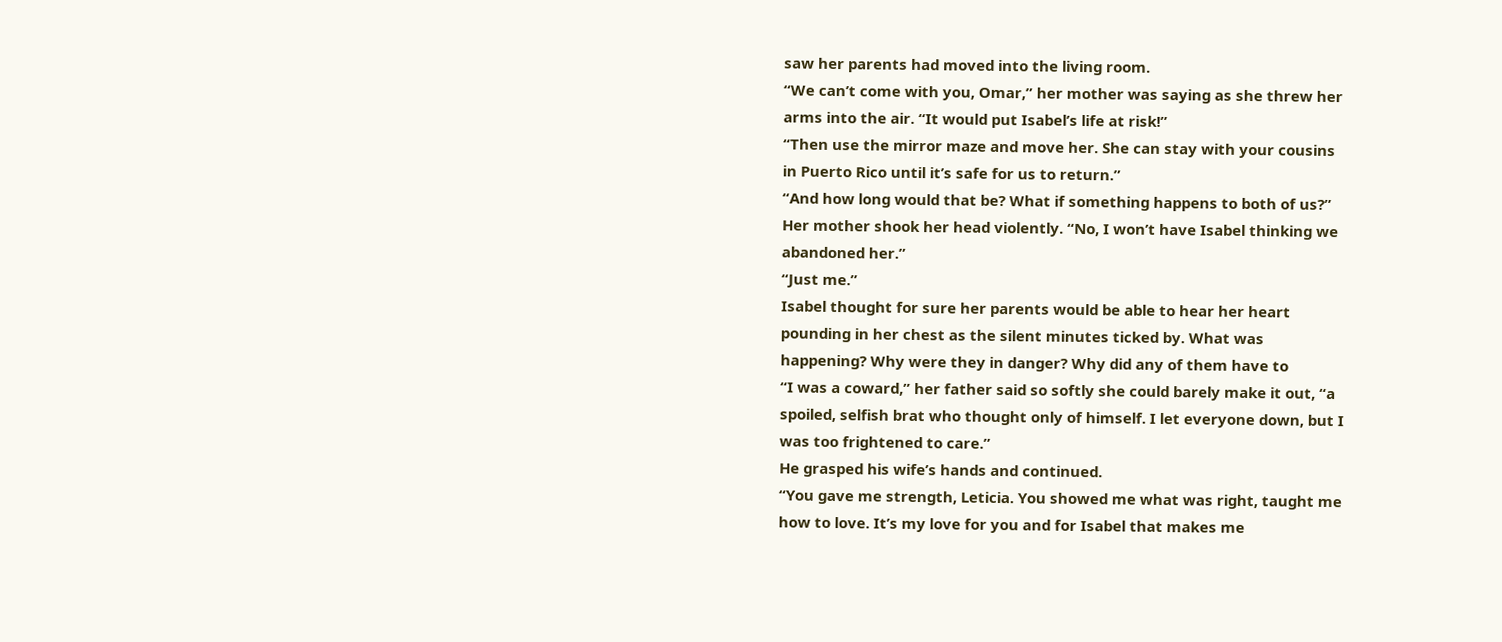saw her parents had moved into the living room.
“We can’t come with you, Omar,” her mother was saying as she threw her
arms into the air. “It would put Isabel’s life at risk!”
“Then use the mirror maze and move her. She can stay with your cousins
in Puerto Rico until it’s safe for us to return.”
“And how long would that be? What if something happens to both of us?”
Her mother shook her head violently. “No, I won’t have Isabel thinking we
abandoned her.”
“Just me.”
Isabel thought for sure her parents would be able to hear her heart
pounding in her chest as the silent minutes ticked by. What was
happening? Why were they in danger? Why did any of them have to
“I was a coward,” her father said so softly she could barely make it out, “a
spoiled, selfish brat who thought only of himself. I let everyone down, but I
was too frightened to care.”
He grasped his wife’s hands and continued.
“You gave me strength, Leticia. You showed me what was right, taught me
how to love. It’s my love for you and for Isabel that makes me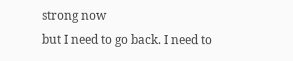strong now
but I need to go back. I need to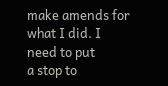make amends for what I did. I need to put
a stop to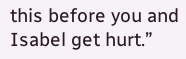this before you and Isabel get hurt.”